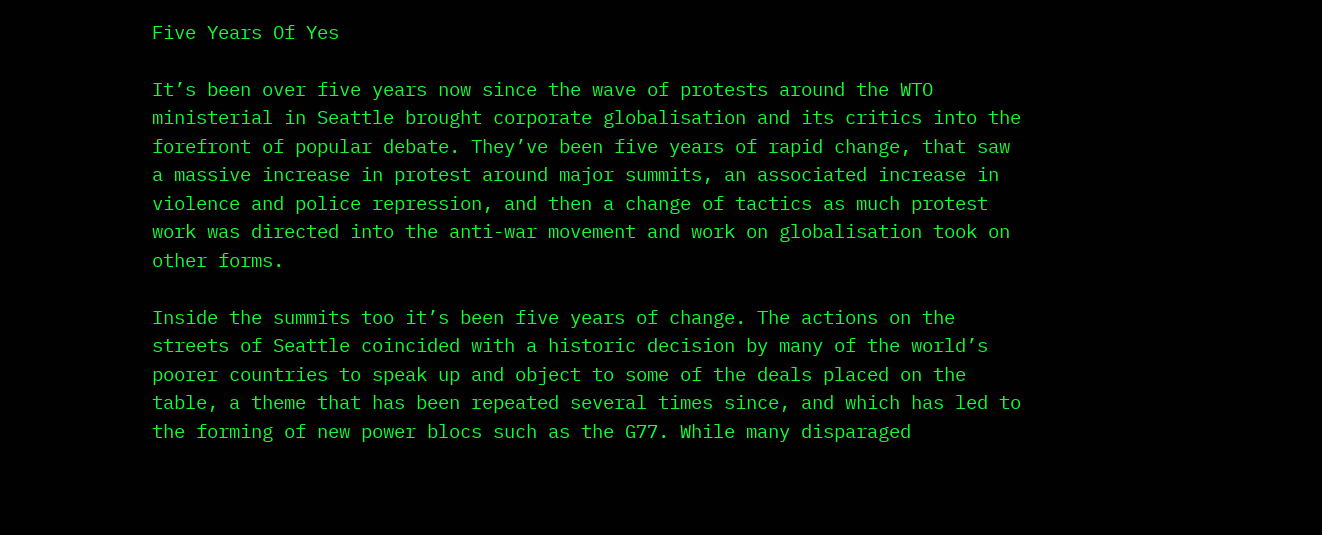Five Years Of Yes

It’s been over five years now since the wave of protests around the WTO ministerial in Seattle brought corporate globalisation and its critics into the forefront of popular debate. They’ve been five years of rapid change, that saw a massive increase in protest around major summits, an associated increase in violence and police repression, and then a change of tactics as much protest work was directed into the anti-war movement and work on globalisation took on other forms.

Inside the summits too it’s been five years of change. The actions on the streets of Seattle coincided with a historic decision by many of the world’s poorer countries to speak up and object to some of the deals placed on the table, a theme that has been repeated several times since, and which has led to the forming of new power blocs such as the G77. While many disparaged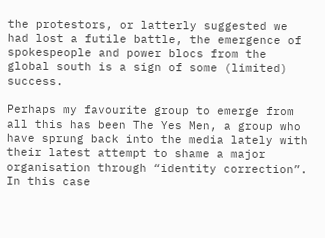the protestors, or latterly suggested we had lost a futile battle, the emergence of spokespeople and power blocs from the global south is a sign of some (limited) success.

Perhaps my favourite group to emerge from all this has been The Yes Men, a group who have sprung back into the media lately with their latest attempt to shame a major organisation through “identity correction”. In this case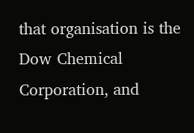that organisation is the Dow Chemical Corporation, and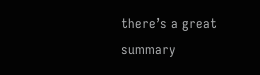there’s a great summary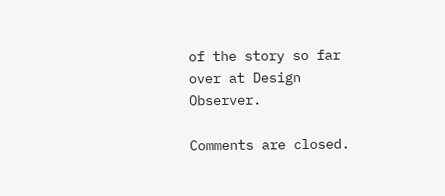of the story so far over at Design Observer.

Comments are closed.